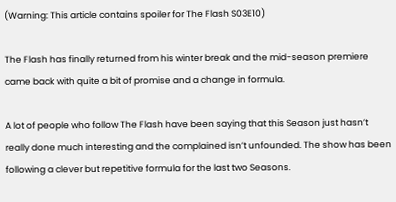(Warning: This article contains spoiler for The Flash S03E10)

The Flash has finally returned from his winter break and the mid-season premiere came back with quite a bit of promise and a change in formula.

A lot of people who follow The Flash have been saying that this Season just hasn’t really done much interesting and the complained isn’t unfounded. The show has been following a clever but repetitive formula for the last two Seasons.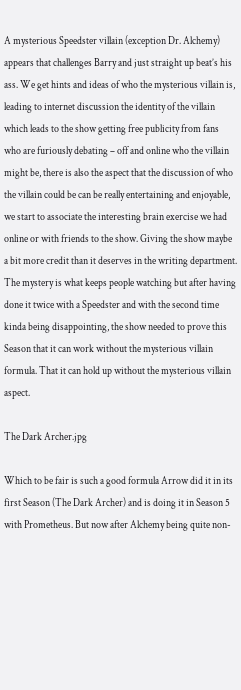A mysterious Speedster villain (exception Dr. Alchemy) appears that challenges Barry and just straight up beat’s his ass. We get hints and ideas of who the mysterious villain is, leading to internet discussion the identity of the villain which leads to the show getting free publicity from fans who are furiously debating – off and online who the villain might be, there is also the aspect that the discussion of who the villain could be can be really entertaining and enjoyable, we start to associate the interesting brain exercise we had online or with friends to the show. Giving the show maybe a bit more credit than it deserves in the writing department. The mystery is what keeps people watching but after having done it twice with a Speedster and with the second time kinda being disappointing, the show needed to prove this Season that it can work without the mysterious villain formula. That it can hold up without the mysterious villain aspect.

The Dark Archer.jpg

Which to be fair is such a good formula Arrow did it in its first Season (The Dark Archer) and is doing it in Season 5 with Prometheus. But now after Alchemy being quite non-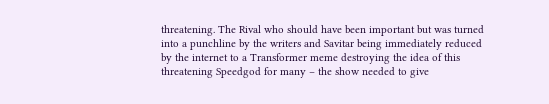threatening. The Rival who should have been important but was turned into a punchline by the writers and Savitar being immediately reduced by the internet to a Transformer meme destroying the idea of this threatening Speedgod for many – the show needed to give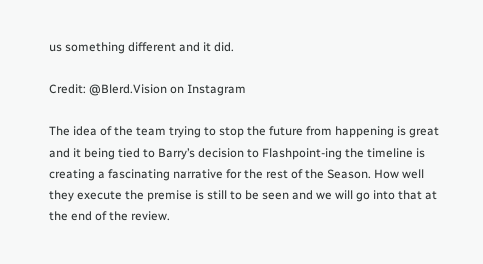us something different and it did.

Credit: @Blerd.Vision on Instagram

The idea of the team trying to stop the future from happening is great and it being tied to Barry’s decision to Flashpoint-ing the timeline is creating a fascinating narrative for the rest of the Season. How well they execute the premise is still to be seen and we will go into that at the end of the review.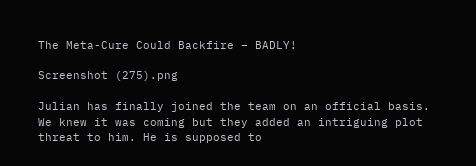The Meta-Cure Could Backfire – BADLY!

Screenshot (275).png

Julian has finally joined the team on an official basis. We knew it was coming but they added an intriguing plot threat to him. He is supposed to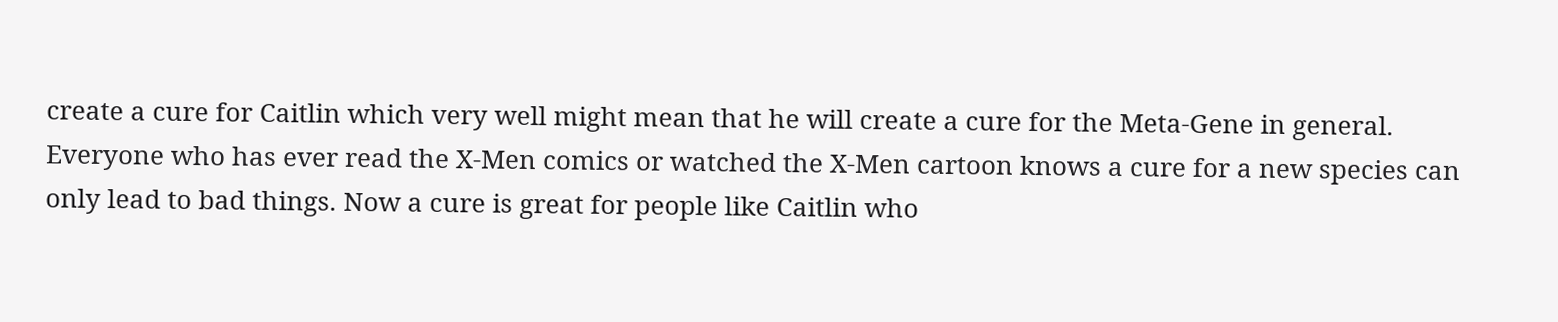create a cure for Caitlin which very well might mean that he will create a cure for the Meta-Gene in general. Everyone who has ever read the X-Men comics or watched the X-Men cartoon knows a cure for a new species can only lead to bad things. Now a cure is great for people like Caitlin who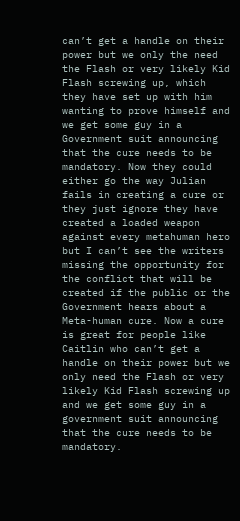can’t get a handle on their power but we only the need the Flash or very likely Kid Flash screwing up, which they have set up with him wanting to prove himself and we get some guy in a Government suit announcing that the cure needs to be mandatory. Now they could either go the way Julian fails in creating a cure or they just ignore they have created a loaded weapon against every metahuman hero but I can’t see the writers missing the opportunity for the conflict that will be created if the public or the Government hears about a Meta-human cure. Now a cure is great for people like Caitlin who can’t get a handle on their power but we only need the Flash or very likely Kid Flash screwing up and we get some guy in a government suit announcing that the cure needs to be mandatory.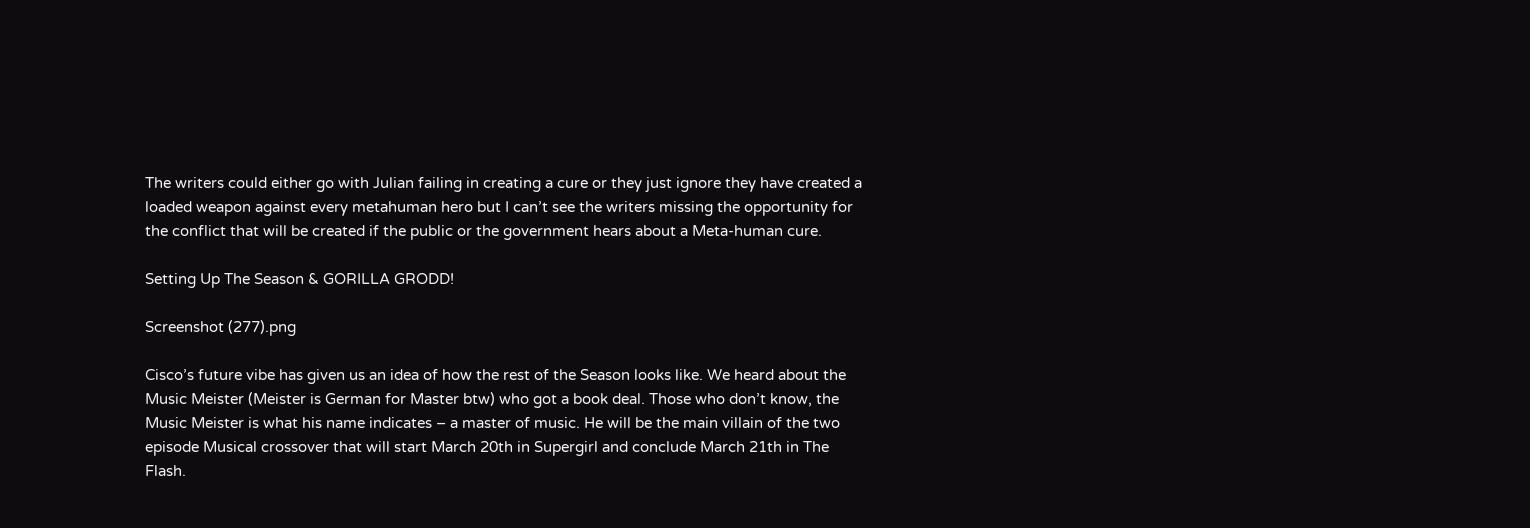The writers could either go with Julian failing in creating a cure or they just ignore they have created a loaded weapon against every metahuman hero but I can’t see the writers missing the opportunity for the conflict that will be created if the public or the government hears about a Meta-human cure.

Setting Up The Season & GORILLA GRODD!

Screenshot (277).png

Cisco’s future vibe has given us an idea of how the rest of the Season looks like. We heard about the Music Meister (Meister is German for Master btw) who got a book deal. Those who don’t know, the Music Meister is what his name indicates – a master of music. He will be the main villain of the two episode Musical crossover that will start March 20th in Supergirl and conclude March 21th in The Flash.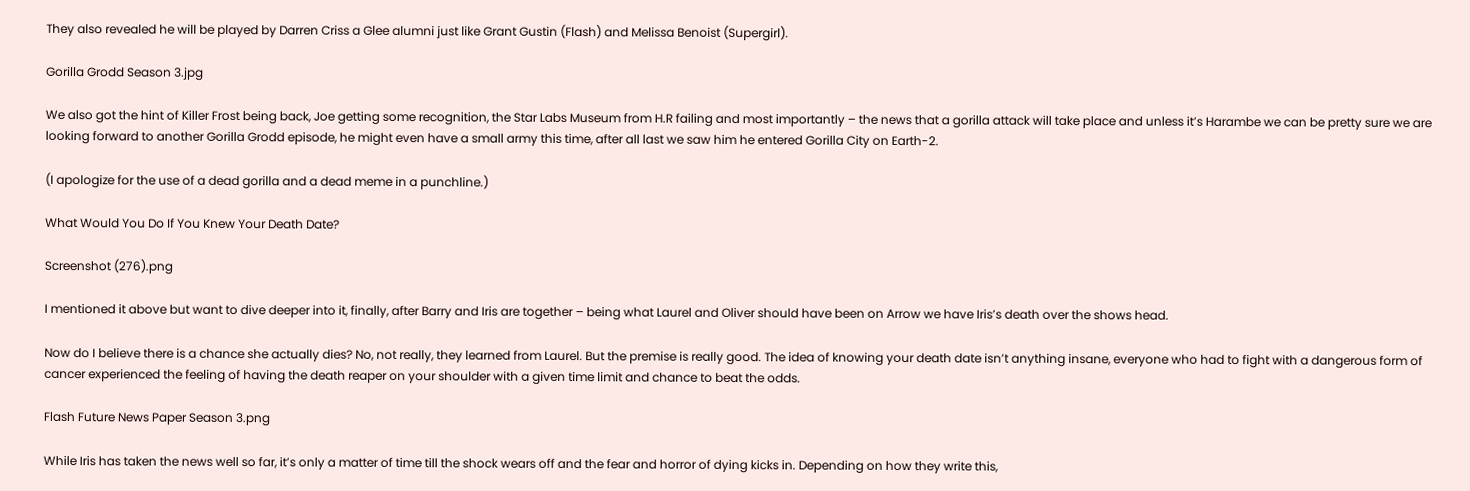They also revealed he will be played by Darren Criss a Glee alumni just like Grant Gustin (Flash) and Melissa Benoist (Supergirl).

Gorilla Grodd Season 3.jpg

We also got the hint of Killer Frost being back, Joe getting some recognition, the Star Labs Museum from H.R failing and most importantly – the news that a gorilla attack will take place and unless it’s Harambe we can be pretty sure we are looking forward to another Gorilla Grodd episode, he might even have a small army this time, after all last we saw him he entered Gorilla City on Earth-2.

(I apologize for the use of a dead gorilla and a dead meme in a punchline.)

What Would You Do If You Knew Your Death Date?

Screenshot (276).png

I mentioned it above but want to dive deeper into it, finally, after Barry and Iris are together – being what Laurel and Oliver should have been on Arrow we have Iris’s death over the shows head.

Now do I believe there is a chance she actually dies? No, not really, they learned from Laurel. But the premise is really good. The idea of knowing your death date isn’t anything insane, everyone who had to fight with a dangerous form of cancer experienced the feeling of having the death reaper on your shoulder with a given time limit and chance to beat the odds.

Flash Future News Paper Season 3.png

While Iris has taken the news well so far, it’s only a matter of time till the shock wears off and the fear and horror of dying kicks in. Depending on how they write this,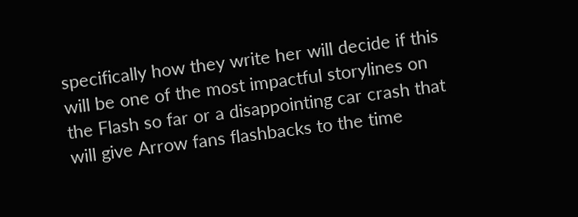specifically how they write her will decide if this will be one of the most impactful storylines on the Flash so far or a disappointing car crash that will give Arrow fans flashbacks to the time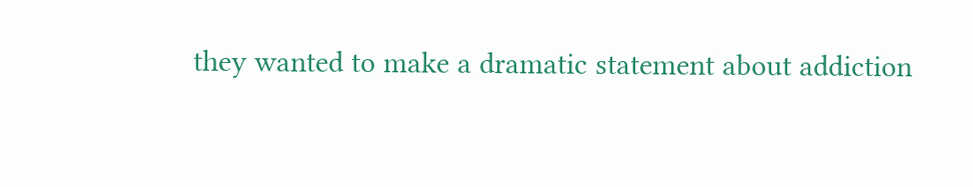they wanted to make a dramatic statement about addiction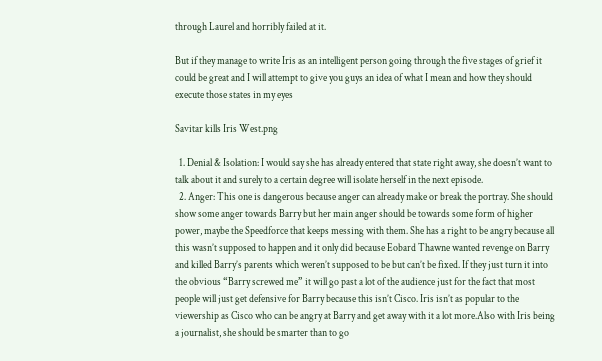through Laurel and horribly failed at it.

But if they manage to write Iris as an intelligent person going through the five stages of grief it could be great and I will attempt to give you guys an idea of what I mean and how they should execute those states in my eyes

Savitar kills Iris West.png

  1. Denial & Isolation: I would say she has already entered that state right away, she doesn’t want to talk about it and surely to a certain degree will isolate herself in the next episode.
  2. Anger: This one is dangerous because anger can already make or break the portray. She should show some anger towards Barry but her main anger should be towards some form of higher power, maybe the Speedforce that keeps messing with them. She has a right to be angry because all this wasn’t supposed to happen and it only did because Eobard Thawne wanted revenge on Barry and killed Barry’s parents which weren’t supposed to be but can’t be fixed. If they just turn it into the obvious “Barry screwed me” it will go past a lot of the audience just for the fact that most people will just get defensive for Barry because this isn’t Cisco. Iris isn’t as popular to the viewership as Cisco who can be angry at Barry and get away with it a lot more.Also with Iris being a journalist, she should be smarter than to go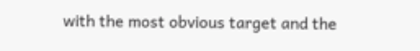with the most obvious target and the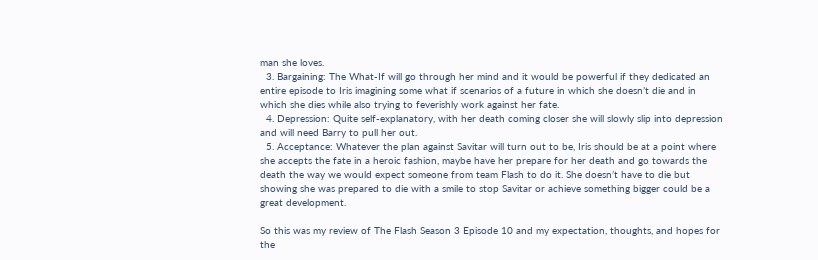man she loves.
  3. Bargaining: The What-If will go through her mind and it would be powerful if they dedicated an entire episode to Iris imagining some what if scenarios of a future in which she doesn’t die and in which she dies while also trying to feverishly work against her fate.
  4. Depression: Quite self-explanatory, with her death coming closer she will slowly slip into depression and will need Barry to pull her out.
  5. Acceptance: Whatever the plan against Savitar will turn out to be, Iris should be at a point where she accepts the fate in a heroic fashion, maybe have her prepare for her death and go towards the death the way we would expect someone from team Flash to do it. She doesn’t have to die but showing she was prepared to die with a smile to stop Savitar or achieve something bigger could be a great development.

So this was my review of The Flash Season 3 Episode 10 and my expectation, thoughts, and hopes for the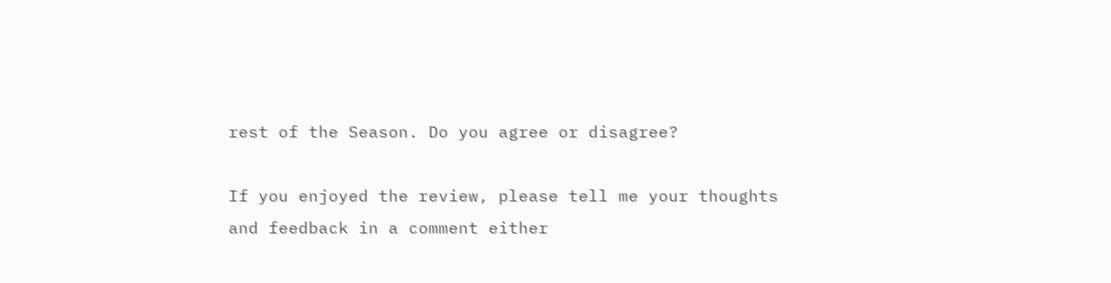rest of the Season. Do you agree or disagree?

If you enjoyed the review, please tell me your thoughts and feedback in a comment either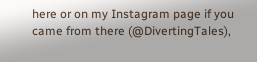here or on my Instagram page if you came from there (@DivertingTales),